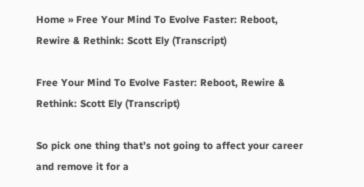Home » Free Your Mind To Evolve Faster: Reboot, Rewire & Rethink: Scott Ely (Transcript)

Free Your Mind To Evolve Faster: Reboot, Rewire & Rethink: Scott Ely (Transcript)

So pick one thing that’s not going to affect your career and remove it for a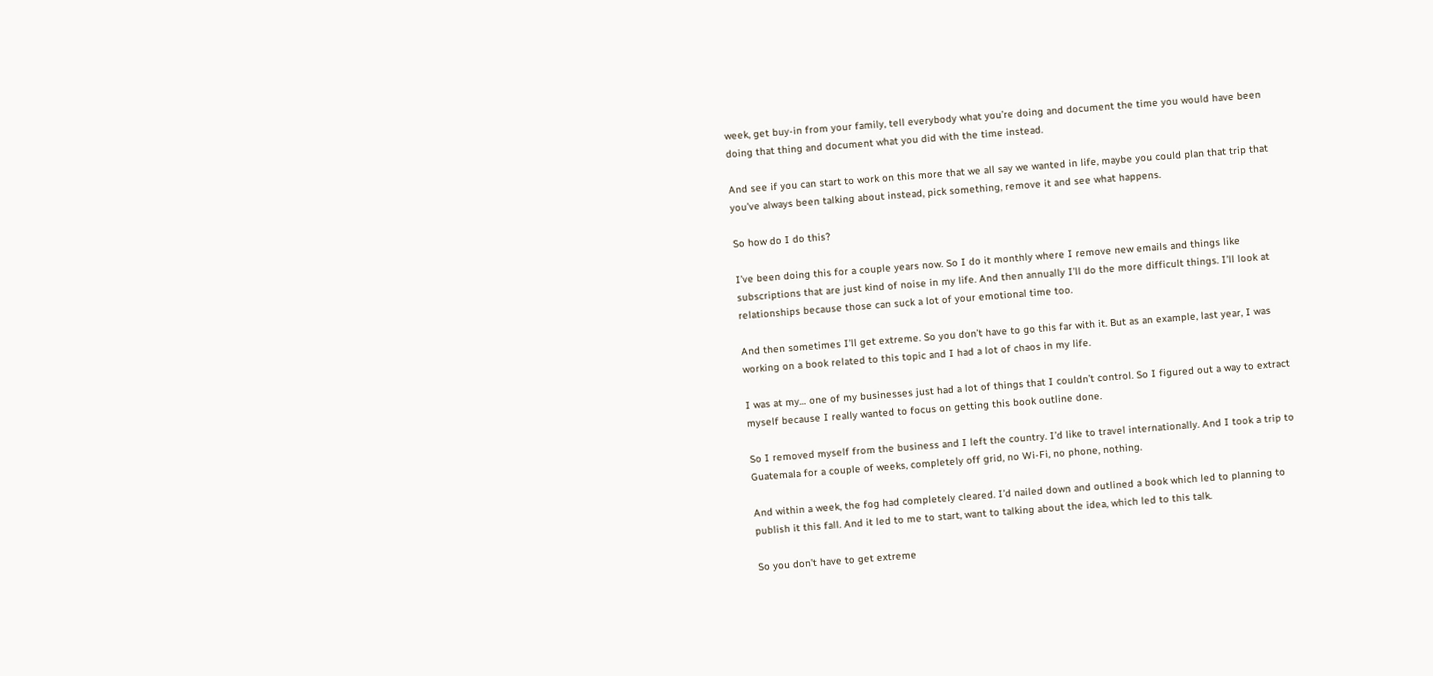week, get buy-in from your family, tell everybody what you’re doing and document the time you would have been doing that thing and document what you did with the time instead.

And see if you can start to work on this more that we all say we wanted in life, maybe you could plan that trip that you’ve always been talking about instead, pick something, remove it and see what happens.

So how do I do this?

I’ve been doing this for a couple years now. So I do it monthly where I remove new emails and things like subscriptions that are just kind of noise in my life. And then annually I’ll do the more difficult things. I’ll look at relationships because those can suck a lot of your emotional time too.

And then sometimes I’ll get extreme. So you don’t have to go this far with it. But as an example, last year, I was working on a book related to this topic and I had a lot of chaos in my life.

I was at my… one of my businesses just had a lot of things that I couldn’t control. So I figured out a way to extract myself because I really wanted to focus on getting this book outline done.

So I removed myself from the business and I left the country. I’d like to travel internationally. And I took a trip to Guatemala for a couple of weeks, completely off grid, no Wi-Fi, no phone, nothing.

And within a week, the fog had completely cleared. I’d nailed down and outlined a book which led to planning to publish it this fall. And it led to me to start, want to talking about the idea, which led to this talk.

So you don’t have to get extreme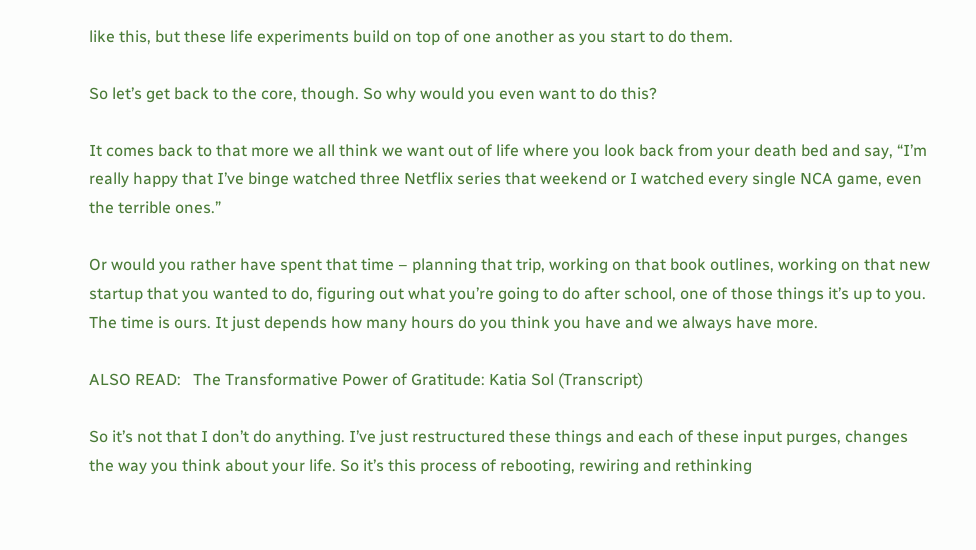like this, but these life experiments build on top of one another as you start to do them.

So let’s get back to the core, though. So why would you even want to do this?

It comes back to that more we all think we want out of life where you look back from your death bed and say, “I’m really happy that I’ve binge watched three Netflix series that weekend or I watched every single NCA game, even the terrible ones.”

Or would you rather have spent that time – planning that trip, working on that book outlines, working on that new startup that you wanted to do, figuring out what you’re going to do after school, one of those things it’s up to you. The time is ours. It just depends how many hours do you think you have and we always have more.

ALSO READ:   The Transformative Power of Gratitude: Katia Sol (Transcript)

So it’s not that I don’t do anything. I’ve just restructured these things and each of these input purges, changes the way you think about your life. So it’s this process of rebooting, rewiring and rethinking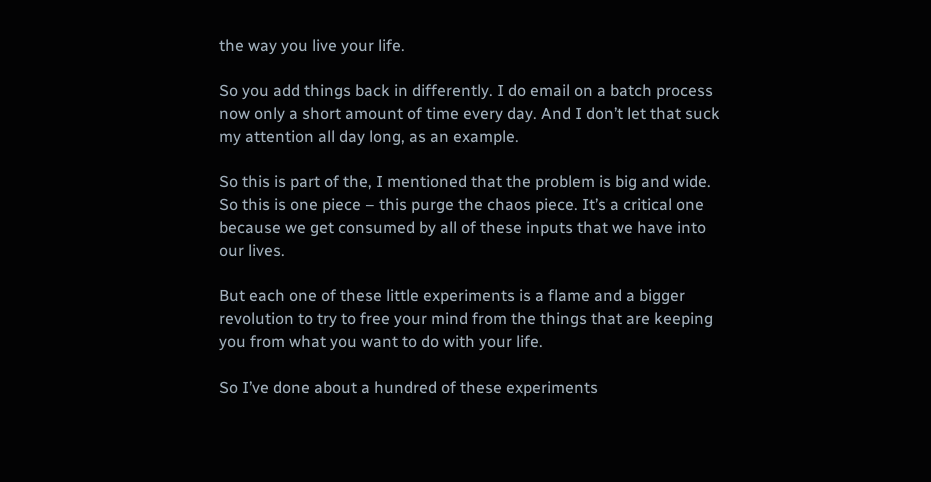the way you live your life.

So you add things back in differently. I do email on a batch process now only a short amount of time every day. And I don’t let that suck my attention all day long, as an example.

So this is part of the, I mentioned that the problem is big and wide. So this is one piece – this purge the chaos piece. It’s a critical one because we get consumed by all of these inputs that we have into our lives.

But each one of these little experiments is a flame and a bigger revolution to try to free your mind from the things that are keeping you from what you want to do with your life.

So I’ve done about a hundred of these experiments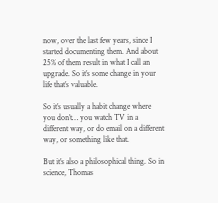now, over the last few years, since I started documenting them. And about 25% of them result in what I call an upgrade. So it’s some change in your life that’s valuable.

So it’s usually a habit change where you don’t… you watch TV in a different way, or do email on a different way, or something like that.

But it’s also a philosophical thing. So in science, Thomas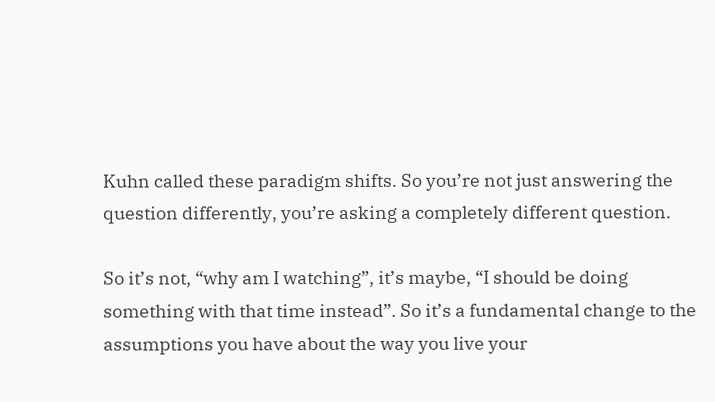Kuhn called these paradigm shifts. So you’re not just answering the question differently, you’re asking a completely different question.

So it’s not, “why am I watching”, it’s maybe, “I should be doing something with that time instead”. So it’s a fundamental change to the assumptions you have about the way you live your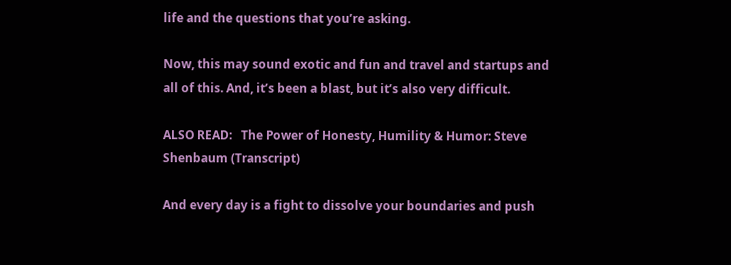life and the questions that you’re asking.

Now, this may sound exotic and fun and travel and startups and all of this. And, it’s been a blast, but it’s also very difficult.

ALSO READ:   The Power of Honesty, Humility & Humor: Steve Shenbaum (Transcript)

And every day is a fight to dissolve your boundaries and push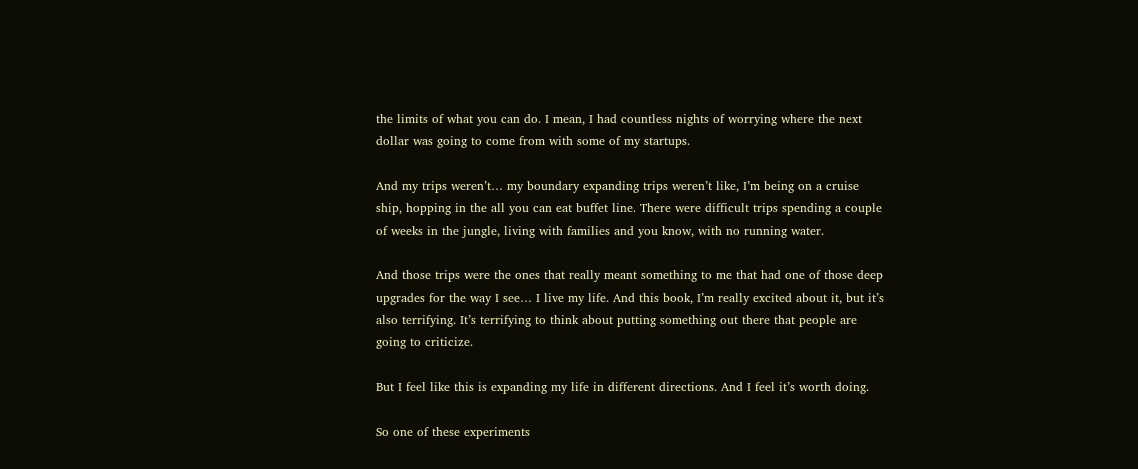the limits of what you can do. I mean, I had countless nights of worrying where the next dollar was going to come from with some of my startups.

And my trips weren’t… my boundary expanding trips weren’t like, I’m being on a cruise ship, hopping in the all you can eat buffet line. There were difficult trips spending a couple of weeks in the jungle, living with families and you know, with no running water.

And those trips were the ones that really meant something to me that had one of those deep upgrades for the way I see… I live my life. And this book, I’m really excited about it, but it’s also terrifying. It’s terrifying to think about putting something out there that people are going to criticize.

But I feel like this is expanding my life in different directions. And I feel it’s worth doing.

So one of these experiments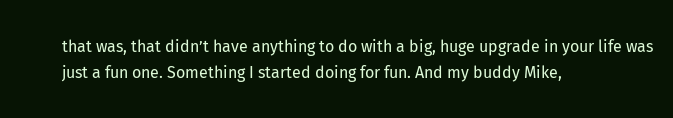that was, that didn’t have anything to do with a big, huge upgrade in your life was just a fun one. Something I started doing for fun. And my buddy Mike,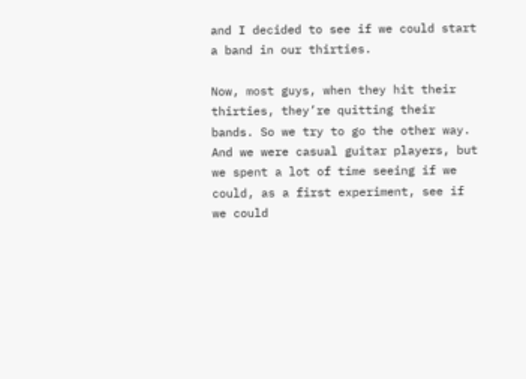and I decided to see if we could start a band in our thirties.

Now, most guys, when they hit their thirties, they’re quitting their bands. So we try to go the other way. And we were casual guitar players, but we spent a lot of time seeing if we could, as a first experiment, see if we could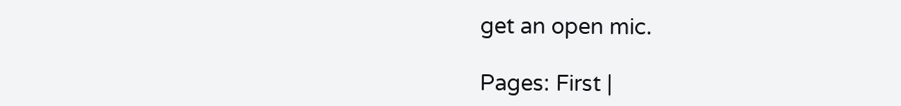get an open mic.

Pages: First |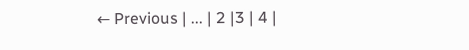← Previous | ... | 2 |3 | 4 |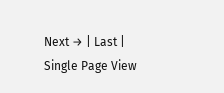Next → | Last | Single Page View